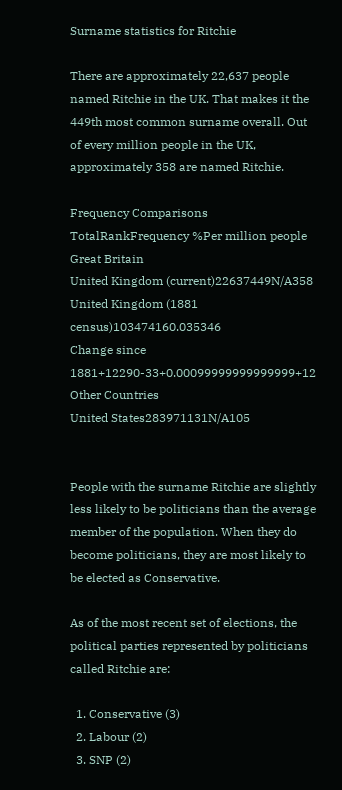Surname statistics for Ritchie

There are approximately 22,637 people named Ritchie in the UK. That makes it the 449th most common surname overall. Out of every million people in the UK, approximately 358 are named Ritchie.

Frequency Comparisons
TotalRankFrequency %Per million people
Great Britain
United Kingdom (current)22637449N/A358
United Kingdom (1881 census)103474160.035346
Change since 1881+12290-33+0.00099999999999999+12
Other Countries
United States283971131N/A105


People with the surname Ritchie are slightly less likely to be politicians than the average member of the population. When they do become politicians, they are most likely to be elected as Conservative.

As of the most recent set of elections, the political parties represented by politicians called Ritchie are:

  1. Conservative (3)
  2. Labour (2)
  3. SNP (2)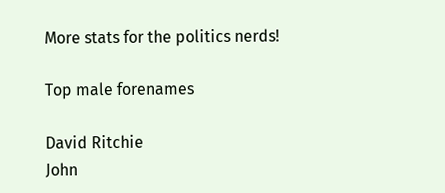More stats for the politics nerds!

Top male forenames

David Ritchie
John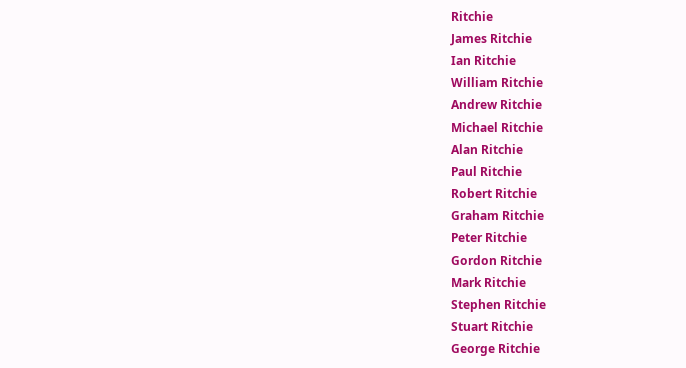Ritchie
James Ritchie
Ian Ritchie
William Ritchie
Andrew Ritchie
Michael Ritchie
Alan Ritchie
Paul Ritchie
Robert Ritchie
Graham Ritchie
Peter Ritchie
Gordon Ritchie
Mark Ritchie
Stephen Ritchie
Stuart Ritchie
George Ritchie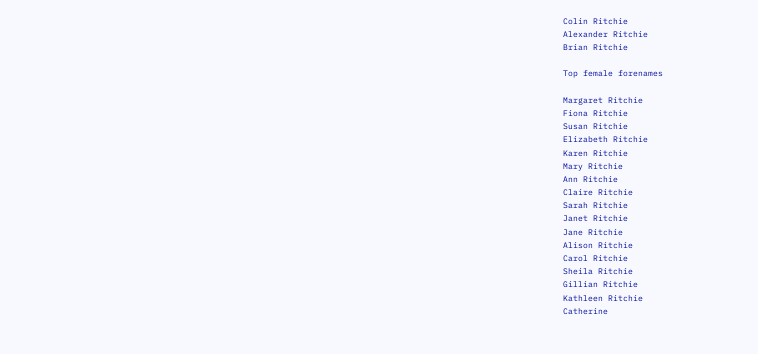Colin Ritchie
Alexander Ritchie
Brian Ritchie

Top female forenames

Margaret Ritchie
Fiona Ritchie
Susan Ritchie
Elizabeth Ritchie
Karen Ritchie
Mary Ritchie
Ann Ritchie
Claire Ritchie
Sarah Ritchie
Janet Ritchie
Jane Ritchie
Alison Ritchie
Carol Ritchie
Sheila Ritchie
Gillian Ritchie
Kathleen Ritchie
Catherine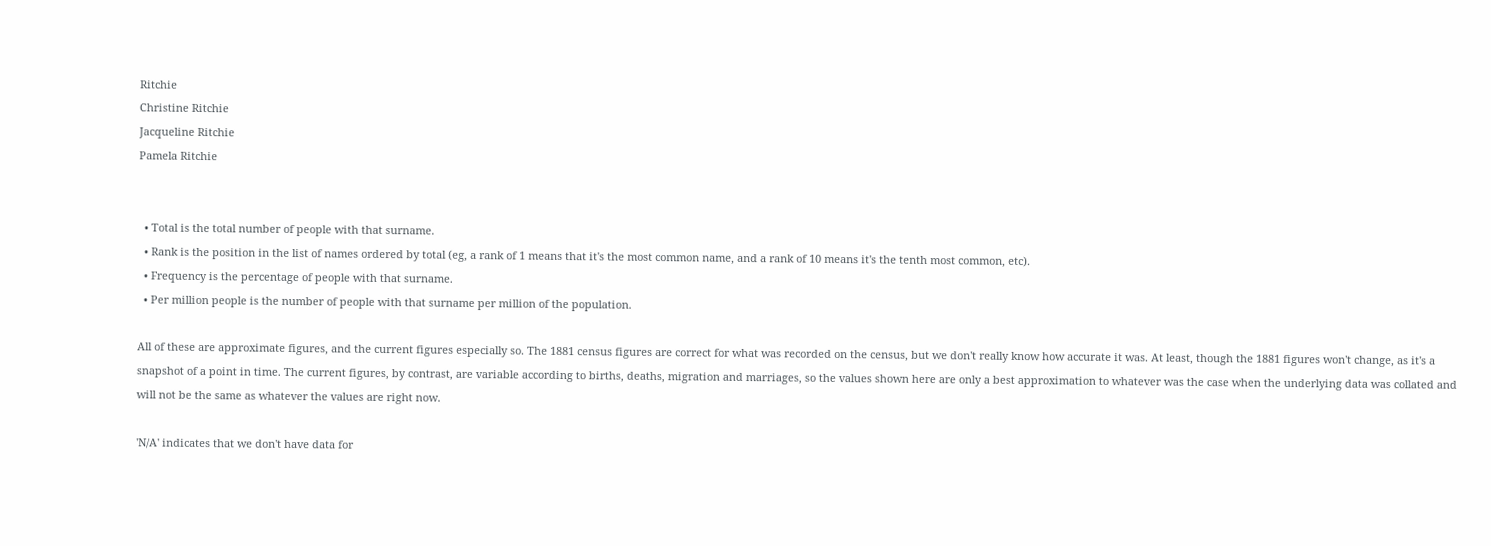Ritchie
Christine Ritchie
Jacqueline Ritchie
Pamela Ritchie


  • Total is the total number of people with that surname.
  • Rank is the position in the list of names ordered by total (eg, a rank of 1 means that it's the most common name, and a rank of 10 means it's the tenth most common, etc).
  • Frequency is the percentage of people with that surname.
  • Per million people is the number of people with that surname per million of the population.

All of these are approximate figures, and the current figures especially so. The 1881 census figures are correct for what was recorded on the census, but we don't really know how accurate it was. At least, though the 1881 figures won't change, as it's a snapshot of a point in time. The current figures, by contrast, are variable according to births, deaths, migration and marriages, so the values shown here are only a best approximation to whatever was the case when the underlying data was collated and will not be the same as whatever the values are right now.

'N/A' indicates that we don't have data for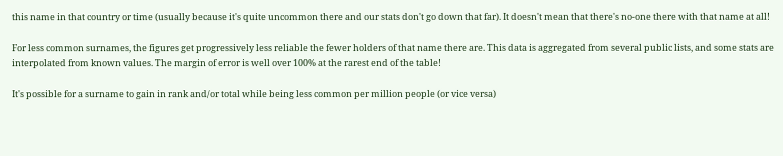this name in that country or time (usually because it's quite uncommon there and our stats don't go down that far). It doesn't mean that there's no-one there with that name at all!

For less common surnames, the figures get progressively less reliable the fewer holders of that name there are. This data is aggregated from several public lists, and some stats are interpolated from known values. The margin of error is well over 100% at the rarest end of the table!

It's possible for a surname to gain in rank and/or total while being less common per million people (or vice versa)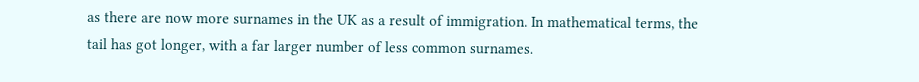as there are now more surnames in the UK as a result of immigration. In mathematical terms, the tail has got longer, with a far larger number of less common surnames.